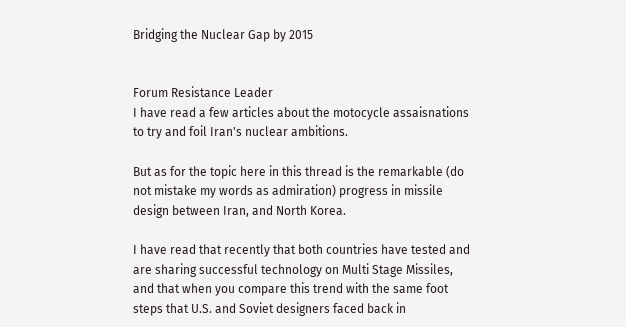Bridging the Nuclear Gap by 2015


Forum Resistance Leader
I have read a few articles about the motocycle assaisnations to try and foil Iran's nuclear ambitions.

But as for the topic here in this thread is the remarkable (do not mistake my words as admiration) progress in missile design between Iran, and North Korea.

I have read that recently that both countries have tested and are sharing successful technology on Multi Stage Missiles, and that when you compare this trend with the same foot steps that U.S. and Soviet designers faced back in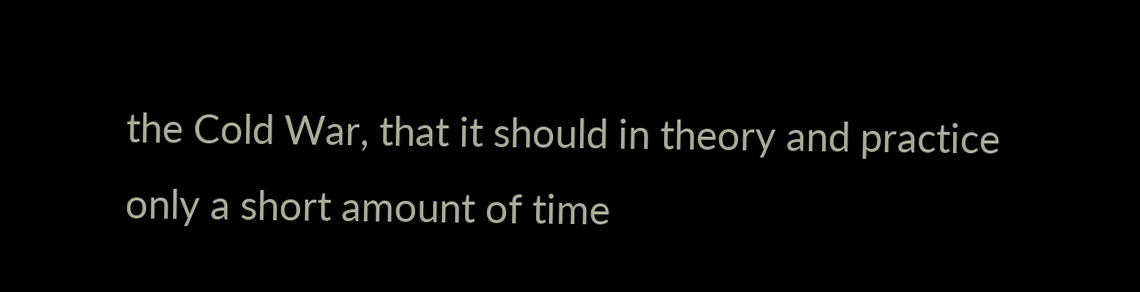the Cold War, that it should in theory and practice only a short amount of time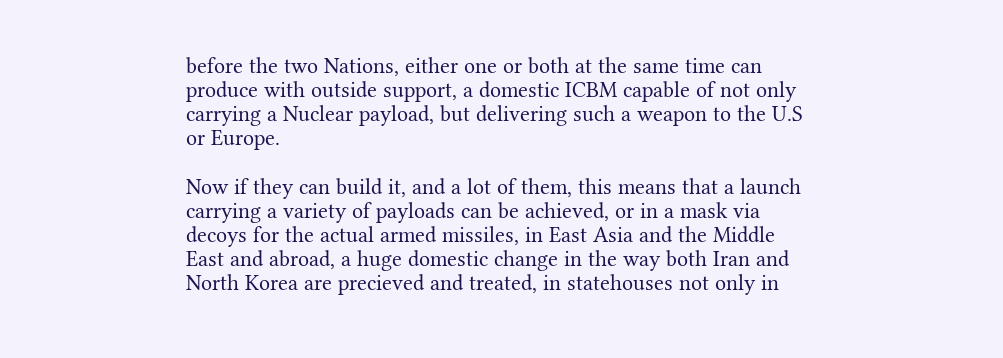before the two Nations, either one or both at the same time can produce with outside support, a domestic ICBM capable of not only carrying a Nuclear payload, but delivering such a weapon to the U.S or Europe.

Now if they can build it, and a lot of them, this means that a launch carrying a variety of payloads can be achieved, or in a mask via decoys for the actual armed missiles, in East Asia and the Middle East and abroad, a huge domestic change in the way both Iran and North Korea are precieved and treated, in statehouses not only in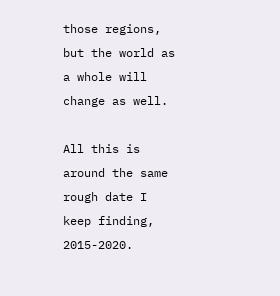those regions, but the world as a whole will change as well.

All this is around the same rough date I keep finding, 2015-2020.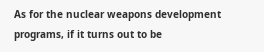As for the nuclear weapons development programs, if it turns out to be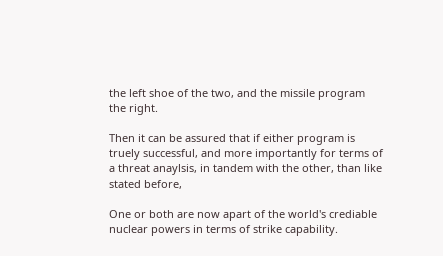the left shoe of the two, and the missile program the right.

Then it can be assured that if either program is truely successful, and more importantly for terms of a threat anaylsis, in tandem with the other, than like stated before,

One or both are now apart of the world's crediable nuclear powers in terms of strike capability.